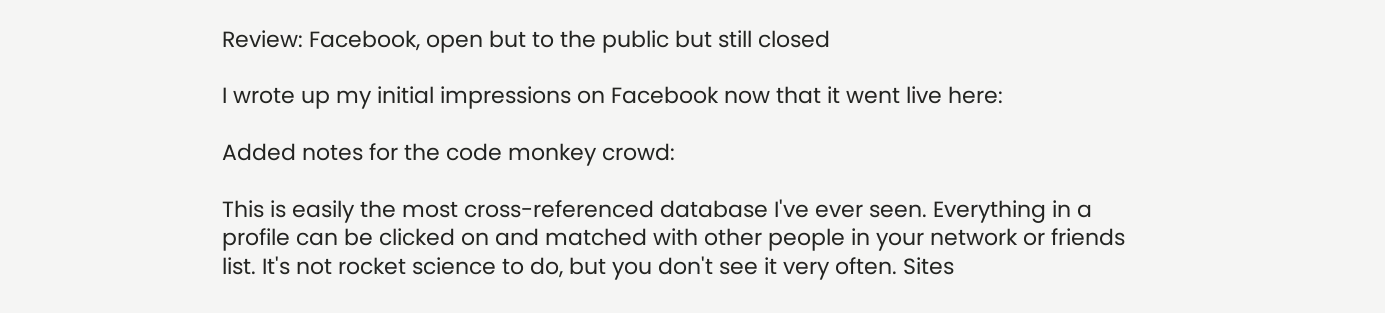Review: Facebook, open but to the public but still closed

I wrote up my initial impressions on Facebook now that it went live here:

Added notes for the code monkey crowd:

This is easily the most cross-referenced database I've ever seen. Everything in a profile can be clicked on and matched with other people in your network or friends list. It's not rocket science to do, but you don't see it very often. Sites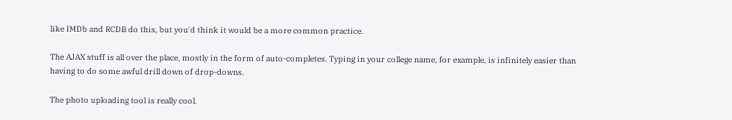like IMDb and RCDB do this, but you'd think it would be a more common practice.

The AJAX stuff is all over the place, mostly in the form of auto-completes. Typing in your college name, for example, is infinitely easier than having to do some awful drill down of drop-downs.

The photo uploading tool is really cool.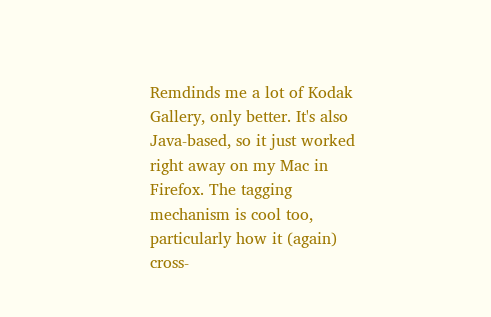Remdinds me a lot of Kodak Gallery, only better. It's also Java-based, so it just worked right away on my Mac in Firefox. The tagging mechanism is cool too, particularly how it (again) cross-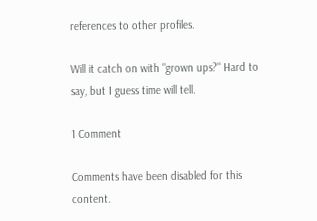references to other profiles.

Will it catch on with "grown ups?" Hard to say, but I guess time will tell.

1 Comment

Comments have been disabled for this content.